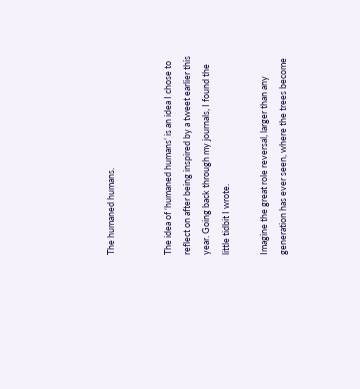The humaned humans.


The idea of ‘humaned humans’ is an idea I chose to reflect on after being inspired by a tweet earlier this year. Going back through my journals, I found the little tidbit I wrote.

Imagine the great role reversal, larger than any generation has ever seen, where the trees become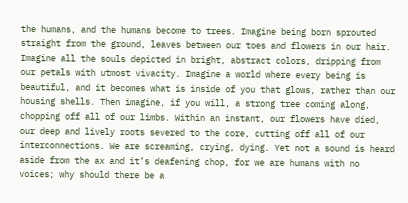the humans, and the humans become to trees. Imagine being born sprouted straight from the ground, leaves between our toes and flowers in our hair. Imagine all the souls depicted in bright, abstract colors, dripping from our petals with utmost vivacity. Imagine a world where every being is beautiful, and it becomes what is inside of you that glows, rather than our housing shells. Then imagine, if you will, a strong tree coming along, chopping off all of our limbs. Within an instant, our flowers have died, our deep and lively roots severed to the core, cutting off all of our interconnections. We are screaming, crying, dying. Yet not a sound is heard aside from the ax and it’s deafening chop, for we are humans with no voices; why should there be a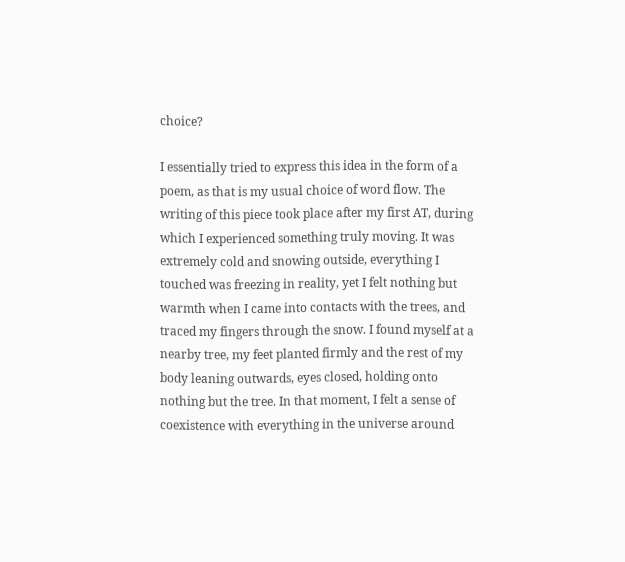choice?

I essentially tried to express this idea in the form of a poem, as that is my usual choice of word flow. The writing of this piece took place after my first AT, during which I experienced something truly moving. It was extremely cold and snowing outside, everything I touched was freezing in reality, yet I felt nothing but warmth when I came into contacts with the trees, and traced my fingers through the snow. I found myself at a nearby tree, my feet planted firmly and the rest of my body leaning outwards, eyes closed, holding onto nothing but the tree. In that moment, I felt a sense of coexistence with everything in the universe around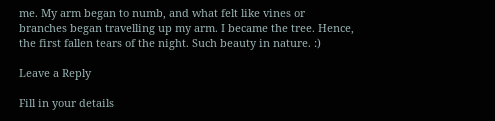me. My arm began to numb, and what felt like vines or branches began travelling up my arm. I became the tree. Hence, the first fallen tears of the night. Such beauty in nature. :)

Leave a Reply

Fill in your details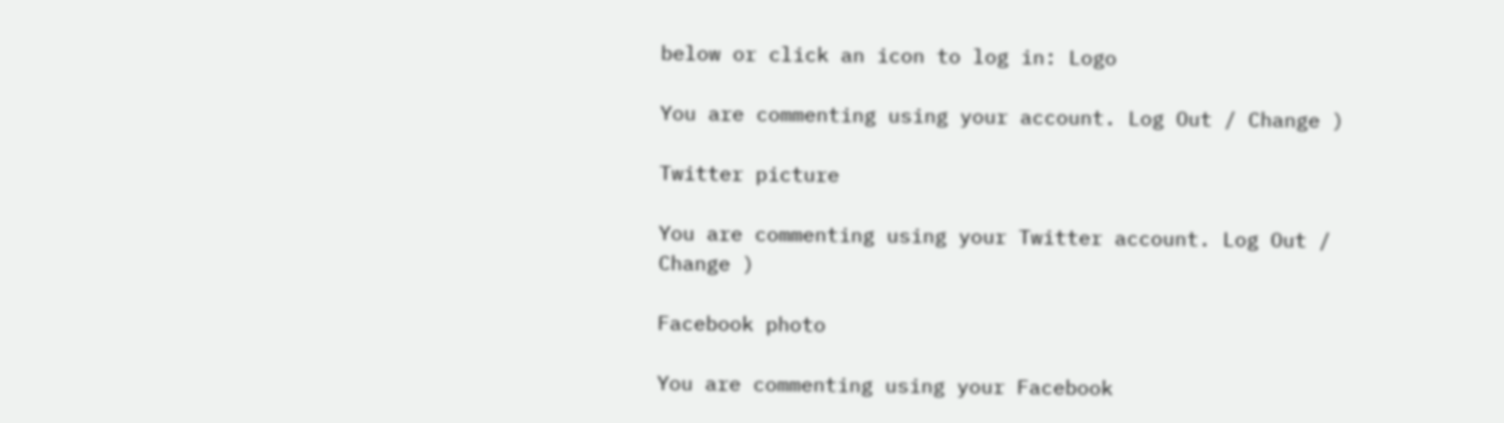below or click an icon to log in: Logo

You are commenting using your account. Log Out / Change )

Twitter picture

You are commenting using your Twitter account. Log Out / Change )

Facebook photo

You are commenting using your Facebook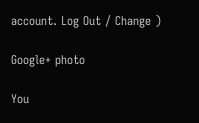account. Log Out / Change )

Google+ photo

You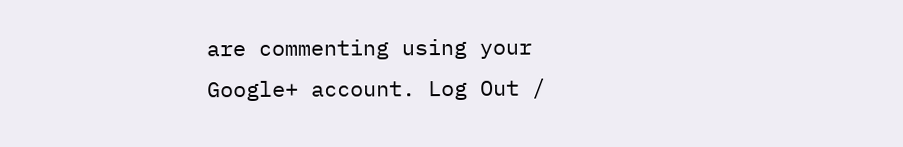are commenting using your Google+ account. Log Out /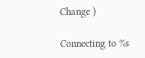Change )

Connecting to %s